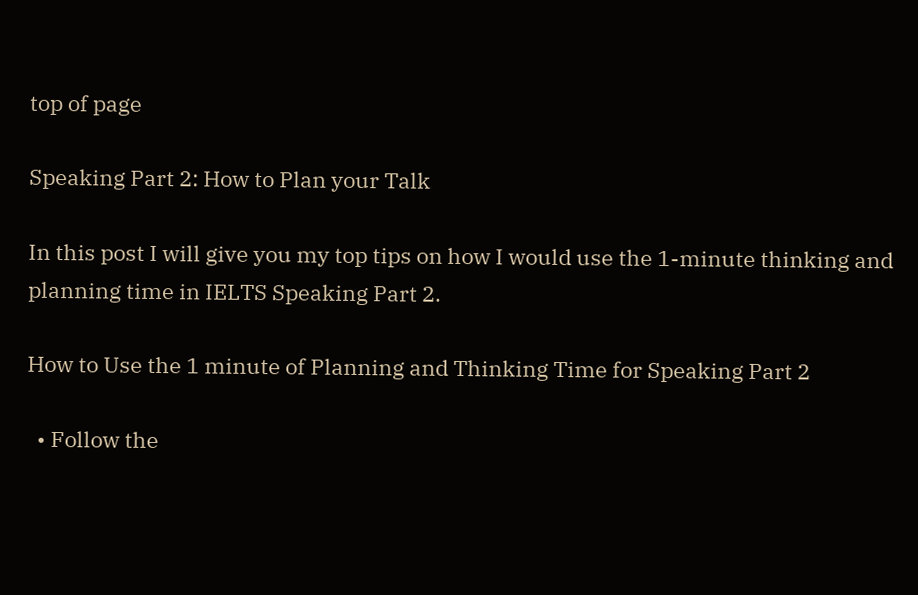top of page

Speaking Part 2: How to Plan your Talk

In this post I will give you my top tips on how I would use the 1-minute thinking and planning time in IELTS Speaking Part 2.

How to Use the 1 minute of Planning and Thinking Time for Speaking Part 2

  • Follow the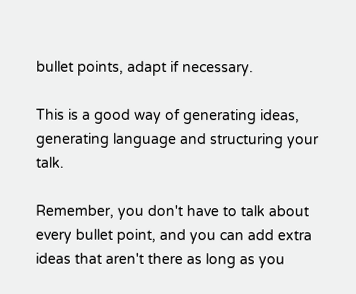bullet points, adapt if necessary.

This is a good way of generating ideas, generating language and structuring your talk.

Remember, you don't have to talk about every bullet point, and you can add extra ideas that aren't there as long as you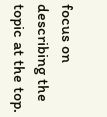focus on describing the topic at the top.